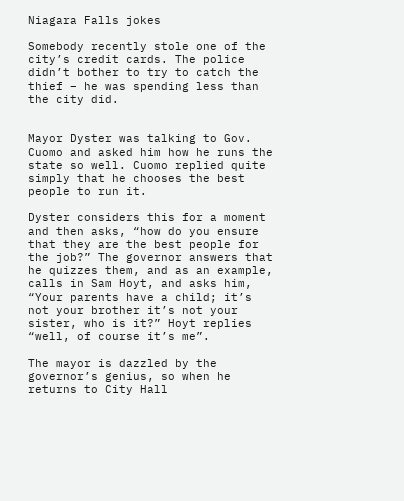Niagara Falls jokes

Somebody recently stole one of the city’s credit cards. The police didn’t bother to try to catch the thief – he was spending less than the city did.


Mayor Dyster was talking to Gov. Cuomo and asked him how he runs the state so well. Cuomo replied quite simply that he chooses the best people to run it.

Dyster considers this for a moment and then asks, “how do you ensure that they are the best people for the job?” The governor answers that he quizzes them, and as an example, calls in Sam Hoyt, and asks him, “Your parents have a child; it’s not your brother it’s not your sister, who is it?” Hoyt replies “well, of course it’s me”.

The mayor is dazzled by the governor’s genius, so when he returns to City Hall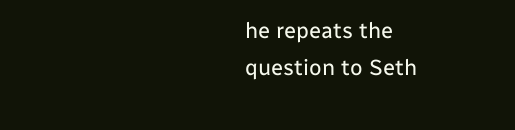he repeats the question to Seth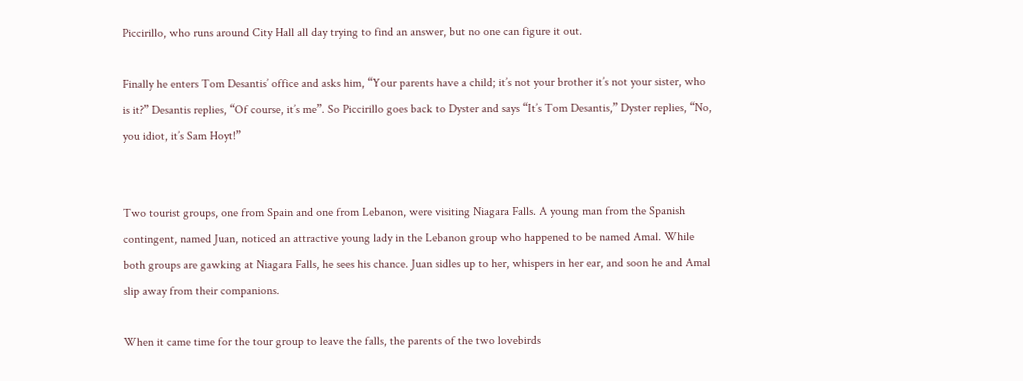Piccirillo, who runs around City Hall all day trying to find an answer, but no one can figure it out.

Finally he enters Tom Desantis’ office and asks him, “Your parents have a child; it’s not your brother it’s not your sister, who is it?” Desantis replies, “Of course, it’s me”. So Piccirillo goes back to Dyster and says “It’s Tom Desantis,” Dyster replies, “No, you idiot, it’s Sam Hoyt!”


Two tourist groups, one from Spain and one from Lebanon, were visiting Niagara Falls. A young man from the Spanish contingent, named Juan, noticed an attractive young lady in the Lebanon group who happened to be named Amal. While both groups are gawking at Niagara Falls, he sees his chance. Juan sidles up to her, whispers in her ear, and soon he and Amal slip away from their companions.

When it came time for the tour group to leave the falls, the parents of the two lovebirds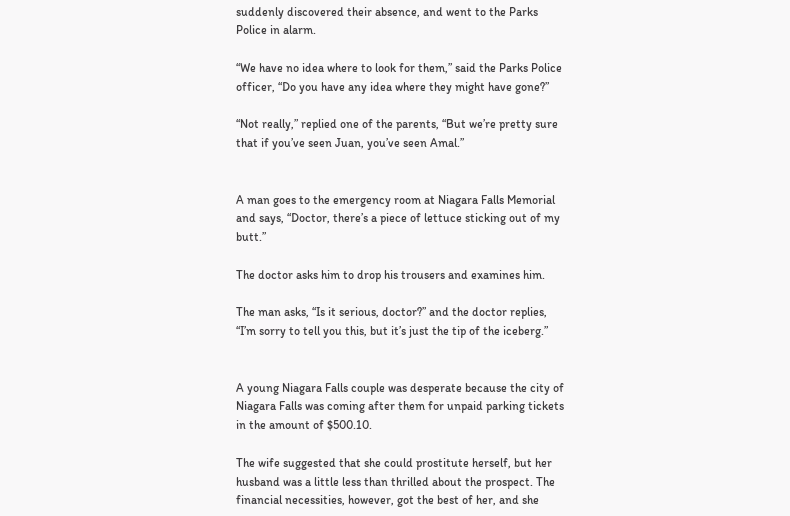suddenly discovered their absence, and went to the Parks Police in alarm.

“We have no idea where to look for them,” said the Parks Police officer, “Do you have any idea where they might have gone?”

“Not really,” replied one of the parents, “But we’re pretty sure that if you’ve seen Juan, you’ve seen Amal.”


A man goes to the emergency room at Niagara Falls Memorial and says, “Doctor, there’s a piece of lettuce sticking out of my butt.”

The doctor asks him to drop his trousers and examines him.

The man asks, “Is it serious, doctor?” and the doctor replies, “I’m sorry to tell you this, but it’s just the tip of the iceberg.”


A young Niagara Falls couple was desperate because the city of Niagara Falls was coming after them for unpaid parking tickets in the amount of $500.10.

The wife suggested that she could prostitute herself, but her husband was a little less than thrilled about the prospect. The financial necessities, however, got the best of her, and she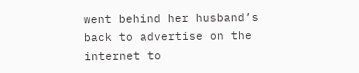went behind her husband’s back to advertise on the internet to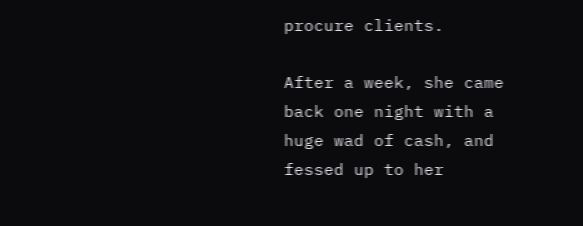procure clients.

After a week, she came back one night with a huge wad of cash, and fessed up to her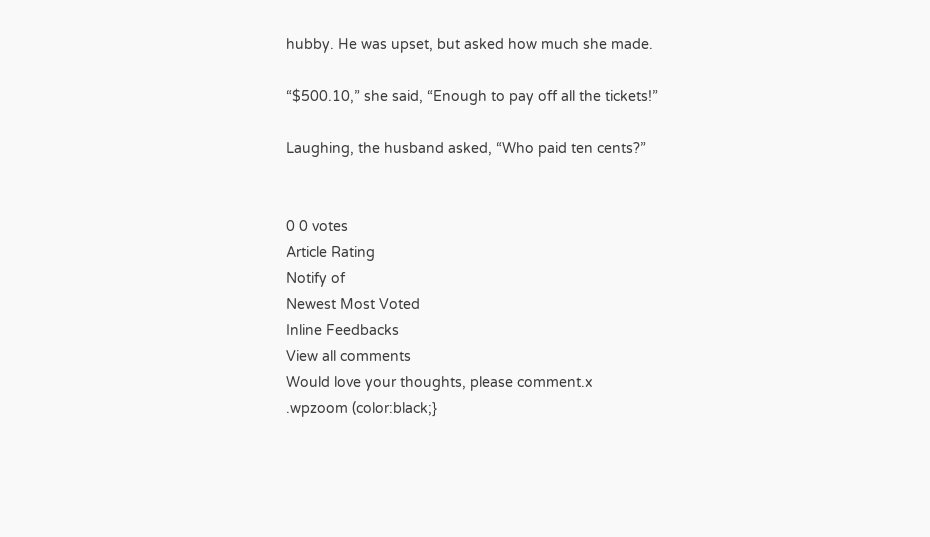hubby. He was upset, but asked how much she made.

“$500.10,” she said, “Enough to pay off all the tickets!”

Laughing, the husband asked, “Who paid ten cents?”


0 0 votes
Article Rating
Notify of
Newest Most Voted
Inline Feedbacks
View all comments
Would love your thoughts, please comment.x
.wpzoom (color:black;}